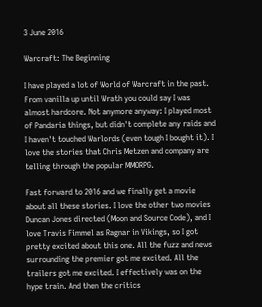3 June 2016

Warcraft: The Beginning

I have played a lot of World of Warcraft in the past. From vanilla up until Wrath you could say I was almost hardcore. Not anymore anyway: I played most of Pandaria things, but didn't complete any raids and I haven't touched Warlords (even tough I bought it). I love the stories that Chris Metzen and company are telling through the popular MMORPG.

Fast forward to 2016 and we finally get a movie about all these stories. I love the other two movies Duncan Jones directed (Moon and Source Code), and I love Travis Fimmel as Ragnar in Vikings, so I got pretty excited about this one. All the fuzz and news surrounding the premier got me excited. All the trailers got me excited. I effectively was on the hype train. And then the critics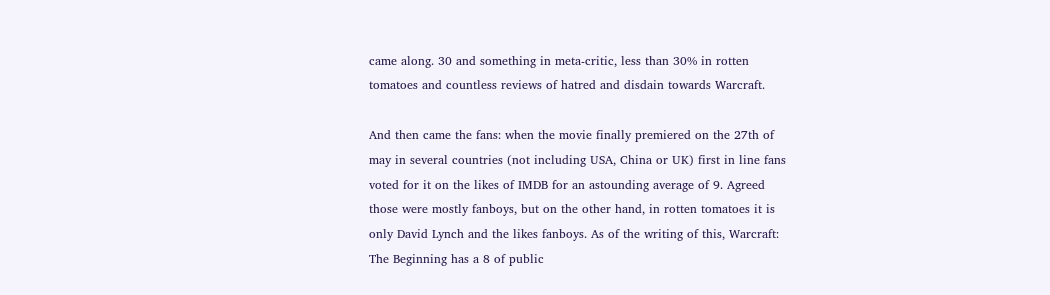came along. 30 and something in meta-critic, less than 30% in rotten tomatoes and countless reviews of hatred and disdain towards Warcraft.

And then came the fans: when the movie finally premiered on the 27th of may in several countries (not including USA, China or UK) first in line fans voted for it on the likes of IMDB for an astounding average of 9. Agreed those were mostly fanboys, but on the other hand, in rotten tomatoes it is only David Lynch and the likes fanboys. As of the writing of this, Warcraft: The Beginning has a 8 of public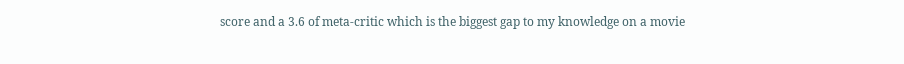score and a 3.6 of meta-critic which is the biggest gap to my knowledge on a movie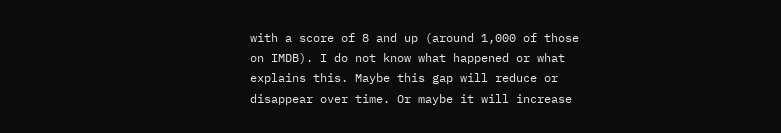with a score of 8 and up (around 1,000 of those on IMDB). I do not know what happened or what explains this. Maybe this gap will reduce or disappear over time. Or maybe it will increase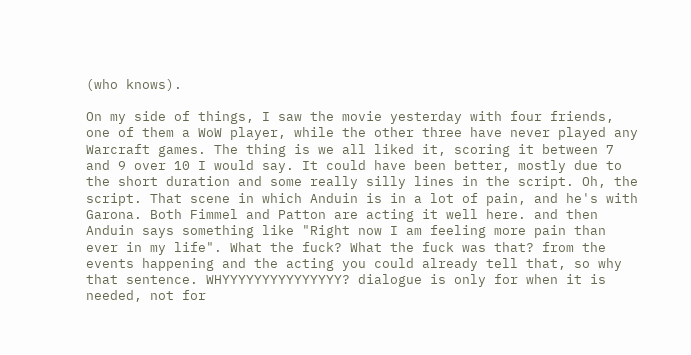(who knows).

On my side of things, I saw the movie yesterday with four friends, one of them a WoW player, while the other three have never played any Warcraft games. The thing is we all liked it, scoring it between 7 and 9 over 10 I would say. It could have been better, mostly due to the short duration and some really silly lines in the script. Oh, the script. That scene in which Anduin is in a lot of pain, and he's with Garona. Both Fimmel and Patton are acting it well here. and then Anduin says something like "Right now I am feeling more pain than ever in my life". What the fuck? What the fuck was that? from the events happening and the acting you could already tell that, so why that sentence. WHYYYYYYYYYYYYYYY? dialogue is only for when it is needed, not for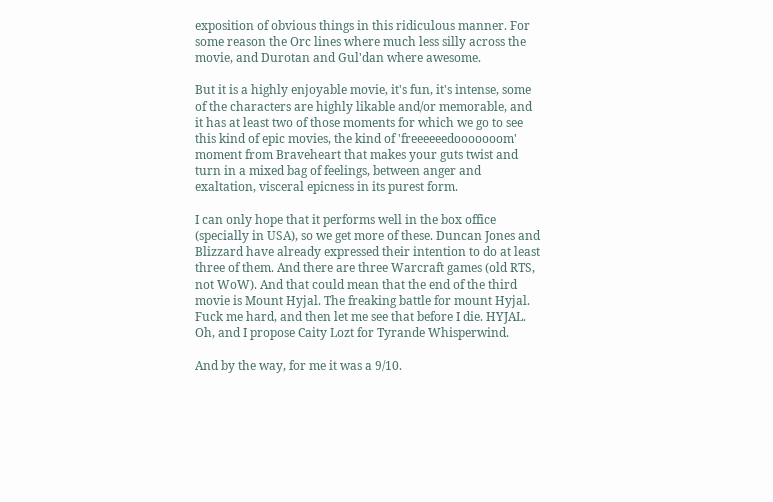exposition of obvious things in this ridiculous manner. For some reason the Orc lines where much less silly across the movie, and Durotan and Gul'dan where awesome.

But it is a highly enjoyable movie, it's fun, it's intense, some of the characters are highly likable and/or memorable, and it has at least two of those moments for which we go to see this kind of epic movies, the kind of 'freeeeeedooooooom' moment from Braveheart that makes your guts twist and turn in a mixed bag of feelings, between anger and exaltation, visceral epicness in its purest form.

I can only hope that it performs well in the box office (specially in USA), so we get more of these. Duncan Jones and Blizzard have already expressed their intention to do at least three of them. And there are three Warcraft games (old RTS, not WoW). And that could mean that the end of the third movie is Mount Hyjal. The freaking battle for mount Hyjal. Fuck me hard, and then let me see that before I die. HYJAL. Oh, and I propose Caity Lozt for Tyrande Whisperwind.

And by the way, for me it was a 9/10.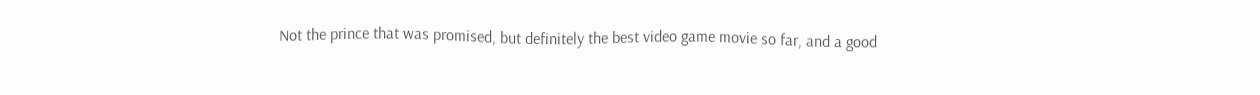Not the prince that was promised, but definitely the best video game movie so far, and a good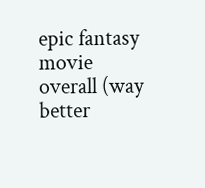epic fantasy movie overall (way better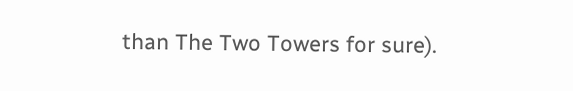than The Two Towers for sure).